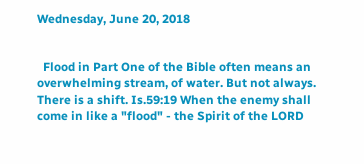Wednesday, June 20, 2018


  Flood in Part One of the Bible often means an overwhelming stream, of water. But not always. There is a shift. Is.59:19 When the enemy shall come in like a "flood" - the Spirit of the LORD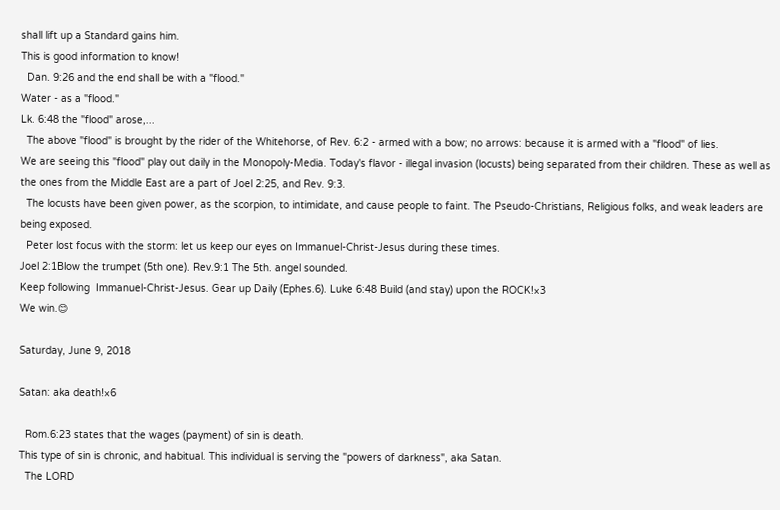shall lift up a Standard gains him.
This is good information to know!
  Dan. 9:26 and the end shall be with a "flood."
Water - as a "flood."
Lk. 6:48 the "flood" arose,...
  The above "flood" is brought by the rider of the Whitehorse, of Rev. 6:2 - armed with a bow; no arrows: because it is armed with a "flood" of lies.
We are seeing this "flood" play out daily in the Monopoly-Media. Today's flavor - illegal invasion (locusts) being separated from their children. These as well as the ones from the Middle East are a part of Joel 2:25, and Rev. 9:3.
  The locusts have been given power, as the scorpion, to intimidate, and cause people to faint. The Pseudo-Christians, Religious folks, and weak leaders are being exposed.
  Peter lost focus with the storm: let us keep our eyes on Immanuel-Christ-Jesus during these times.
Joel 2:1Blow the trumpet (5th one). Rev.9:1 The 5th. angel sounded.
Keep following  Immanuel-Christ-Jesus. Gear up Daily (Ephes.6). Luke 6:48 Build (and stay) upon the ROCK!×3
We win.😊

Saturday, June 9, 2018

Satan: aka death!×6

  Rom.6:23 states that the wages (payment) of sin is death.
This type of sin is chronic, and habitual. This individual is serving the "powers of darkness", aka Satan.
  The LORD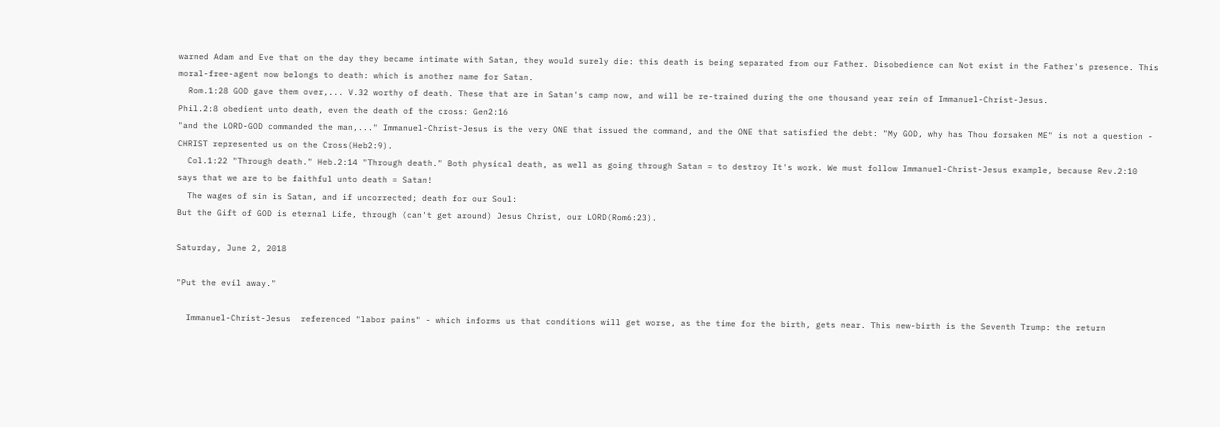warned Adam and Eve that on the day they became intimate with Satan, they would surely die: this death is being separated from our Father. Disobedience can Not exist in the Father's presence. This moral-free-agent now belongs to death: which is another name for Satan.
  Rom.1:28 GOD gave them over,... V.32 worthy of death. These that are in Satan's camp now, and will be re-trained during the one thousand year rein of Immanuel-Christ-Jesus.
Phil.2:8 obedient unto death, even the death of the cross: Gen2:16
"and the LORD-GOD commanded the man,..." Immanuel-Christ-Jesus is the very ONE that issued the command, and the ONE that satisfied the debt: "My GOD, why has Thou forsaken ME" is not a question - CHRIST represented us on the Cross(Heb2:9).
  Col.1:22 "Through death." Heb.2:14 "Through death." Both physical death, as well as going through Satan = to destroy It's work. We must follow Immanuel-Christ-Jesus example, because Rev.2:10 says that we are to be faithful unto death = Satan!
  The wages of sin is Satan, and if uncorrected; death for our Soul:
But the Gift of GOD is eternal Life, through (can't get around) Jesus Christ, our LORD(Rom6:23).

Saturday, June 2, 2018

"Put the evil away."

  Immanuel-Christ-Jesus  referenced "labor pains" - which informs us that conditions will get worse, as the time for the birth, gets near. This new-birth is the Seventh Trump: the return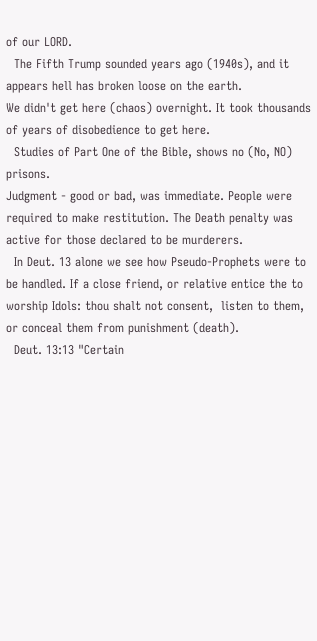of our LORD.
  The Fifth Trump sounded years ago (1940s), and it appears hell has broken loose on the earth.
We didn't get here (chaos) overnight. It took thousands of years of disobedience to get here.
  Studies of Part One of the Bible, shows no (No, NO) prisons.
Judgment - good or bad, was immediate. People were required to make restitution. The Death penalty was active for those declared to be murderers.
  In Deut. 13 alone we see how Pseudo-Prophets were to be handled. If a close friend, or relative entice the to worship Idols: thou shalt not consent,  listen to them, or conceal them from punishment (death).
  Deut. 13:13 "Certain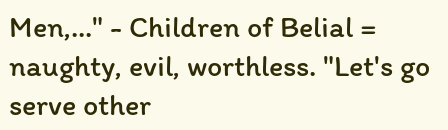Men,..." - Children of Belial = naughty, evil, worthless. "Let's go serve other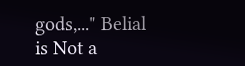gods,..." Belial is Not a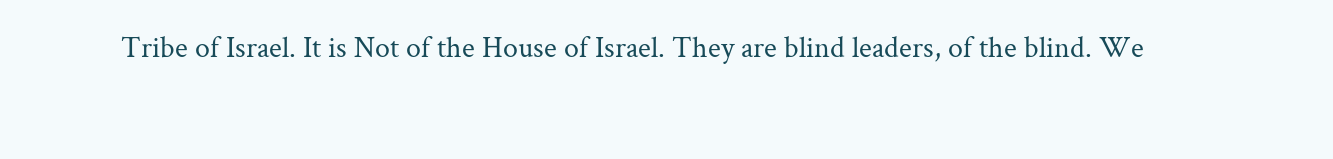Tribe of Israel. It is Not of the House of Israel. They are blind leaders, of the blind. We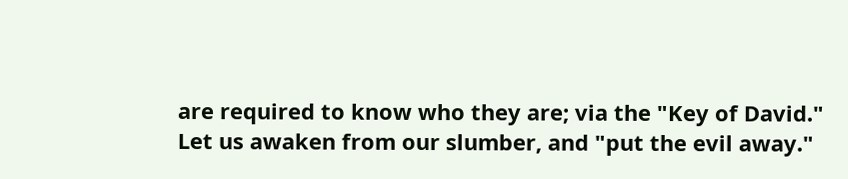are required to know who they are; via the "Key of David."
Let us awaken from our slumber, and "put the evil away."